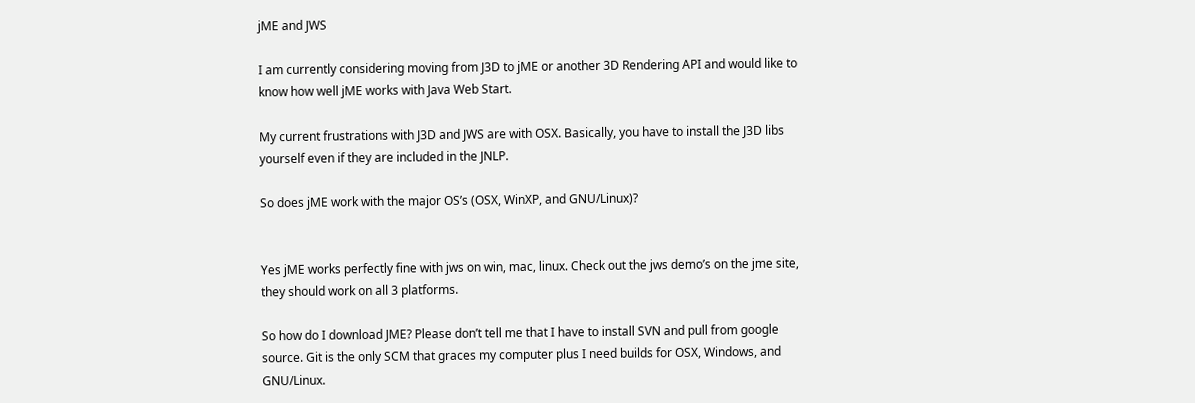jME and JWS

I am currently considering moving from J3D to jME or another 3D Rendering API and would like to know how well jME works with Java Web Start.

My current frustrations with J3D and JWS are with OSX. Basically, you have to install the J3D libs yourself even if they are included in the JNLP.

So does jME work with the major OS’s (OSX, WinXP, and GNU/Linux)?


Yes jME works perfectly fine with jws on win, mac, linux. Check out the jws demo’s on the jme site, they should work on all 3 platforms.

So how do I download JME? Please don’t tell me that I have to install SVN and pull from google source. Git is the only SCM that graces my computer plus I need builds for OSX, Windows, and GNU/Linux.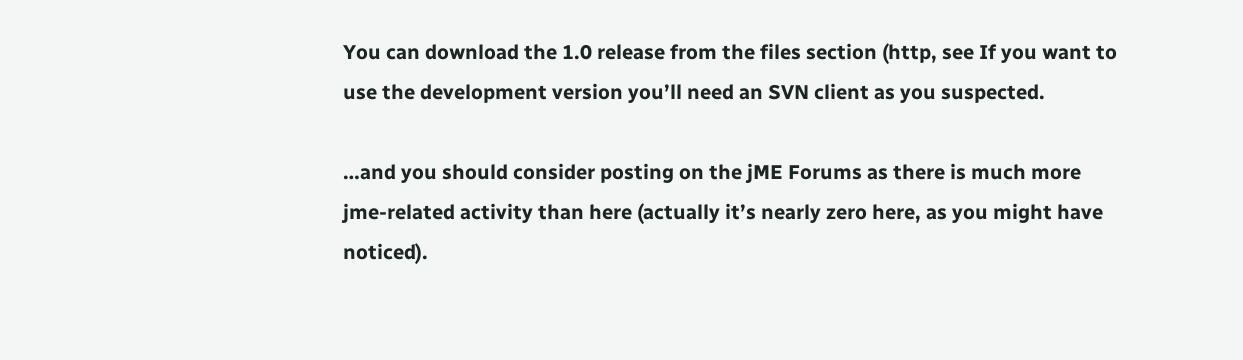You can download the 1.0 release from the files section (http, see If you want to use the development version you’ll need an SVN client as you suspected.

…and you should consider posting on the jME Forums as there is much more jme-related activity than here (actually it’s nearly zero here, as you might have noticed).